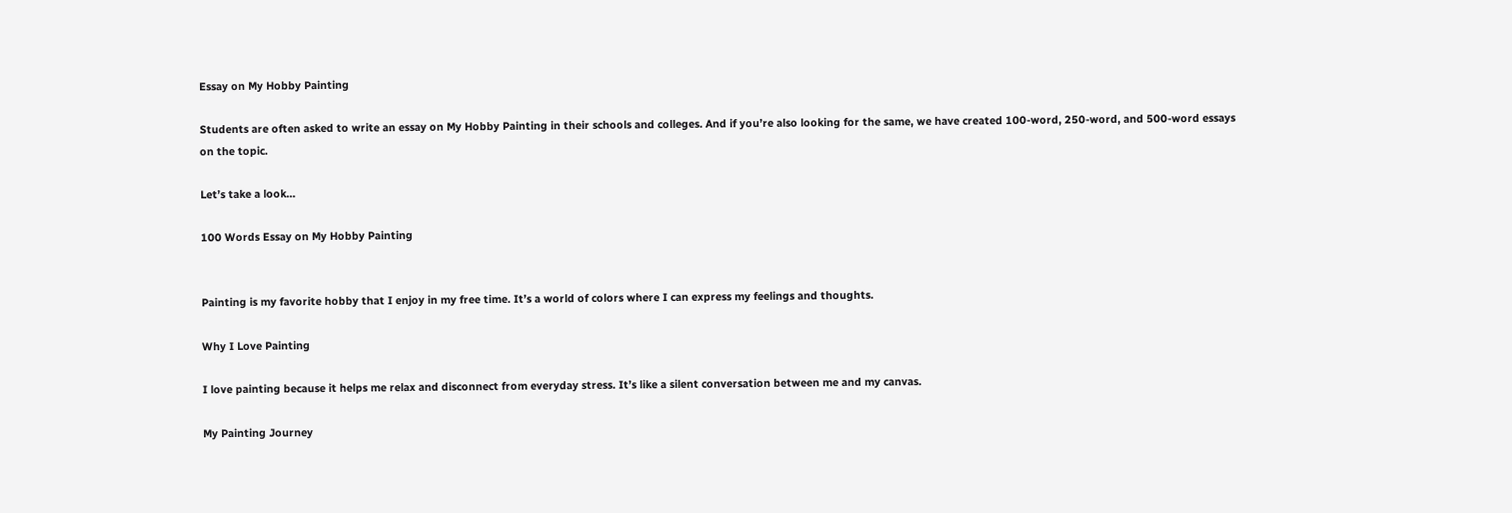Essay on My Hobby Painting

Students are often asked to write an essay on My Hobby Painting in their schools and colleges. And if you’re also looking for the same, we have created 100-word, 250-word, and 500-word essays on the topic.

Let’s take a look…

100 Words Essay on My Hobby Painting


Painting is my favorite hobby that I enjoy in my free time. It’s a world of colors where I can express my feelings and thoughts.

Why I Love Painting

I love painting because it helps me relax and disconnect from everyday stress. It’s like a silent conversation between me and my canvas.

My Painting Journey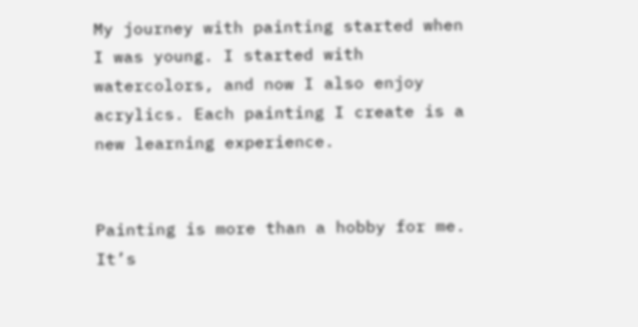My journey with painting started when I was young. I started with watercolors, and now I also enjoy acrylics. Each painting I create is a new learning experience.


Painting is more than a hobby for me. It’s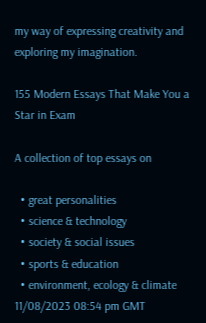my way of expressing creativity and exploring my imagination.

155 Modern Essays That Make You a Star in Exam

A collection of top essays on

  • great personalities
  • science & technology
  • society & social issues
  • sports & education
  • environment, ecology & climate
11/08/2023 08:54 pm GMT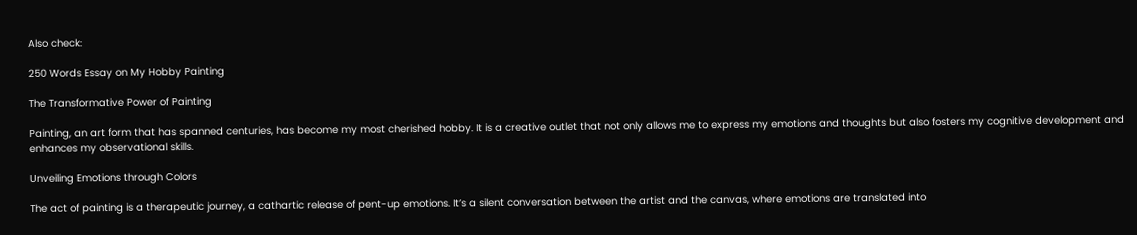Also check:

250 Words Essay on My Hobby Painting

The Transformative Power of Painting

Painting, an art form that has spanned centuries, has become my most cherished hobby. It is a creative outlet that not only allows me to express my emotions and thoughts but also fosters my cognitive development and enhances my observational skills.

Unveiling Emotions through Colors

The act of painting is a therapeutic journey, a cathartic release of pent-up emotions. It’s a silent conversation between the artist and the canvas, where emotions are translated into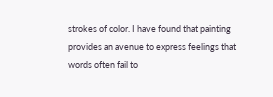strokes of color. I have found that painting provides an avenue to express feelings that words often fail to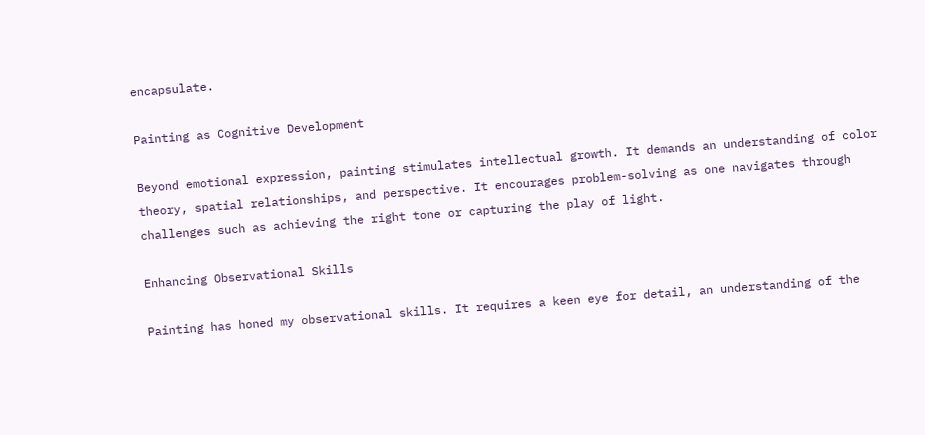encapsulate.

Painting as Cognitive Development

Beyond emotional expression, painting stimulates intellectual growth. It demands an understanding of color theory, spatial relationships, and perspective. It encourages problem-solving as one navigates through challenges such as achieving the right tone or capturing the play of light.

Enhancing Observational Skills

Painting has honed my observational skills. It requires a keen eye for detail, an understanding of the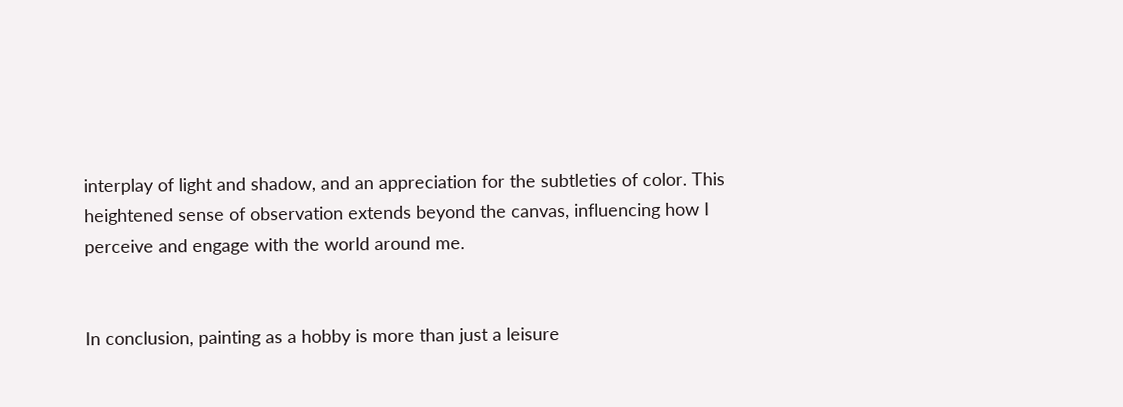interplay of light and shadow, and an appreciation for the subtleties of color. This heightened sense of observation extends beyond the canvas, influencing how I perceive and engage with the world around me.


In conclusion, painting as a hobby is more than just a leisure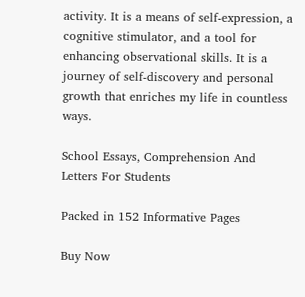activity. It is a means of self-expression, a cognitive stimulator, and a tool for enhancing observational skills. It is a journey of self-discovery and personal growth that enriches my life in countless ways.

School Essays, Comprehension And Letters For Students

Packed in 152 Informative Pages

Buy Now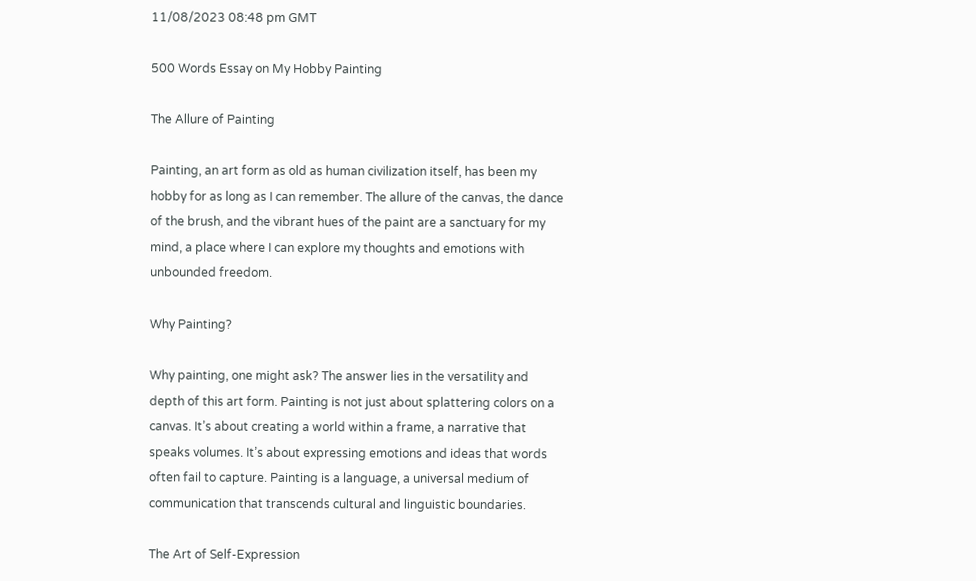11/08/2023 08:48 pm GMT

500 Words Essay on My Hobby Painting

The Allure of Painting

Painting, an art form as old as human civilization itself, has been my hobby for as long as I can remember. The allure of the canvas, the dance of the brush, and the vibrant hues of the paint are a sanctuary for my mind, a place where I can explore my thoughts and emotions with unbounded freedom.

Why Painting?

Why painting, one might ask? The answer lies in the versatility and depth of this art form. Painting is not just about splattering colors on a canvas. It’s about creating a world within a frame, a narrative that speaks volumes. It’s about expressing emotions and ideas that words often fail to capture. Painting is a language, a universal medium of communication that transcends cultural and linguistic boundaries.

The Art of Self-Expression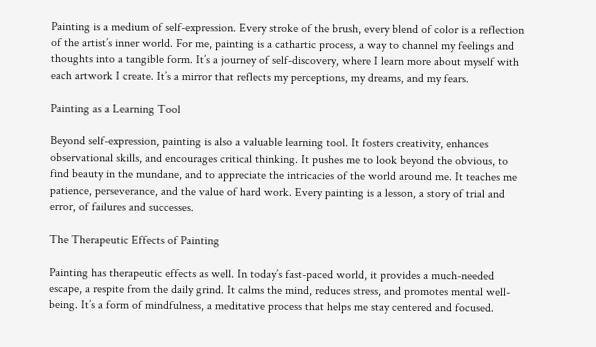Painting is a medium of self-expression. Every stroke of the brush, every blend of color is a reflection of the artist’s inner world. For me, painting is a cathartic process, a way to channel my feelings and thoughts into a tangible form. It’s a journey of self-discovery, where I learn more about myself with each artwork I create. It’s a mirror that reflects my perceptions, my dreams, and my fears.

Painting as a Learning Tool

Beyond self-expression, painting is also a valuable learning tool. It fosters creativity, enhances observational skills, and encourages critical thinking. It pushes me to look beyond the obvious, to find beauty in the mundane, and to appreciate the intricacies of the world around me. It teaches me patience, perseverance, and the value of hard work. Every painting is a lesson, a story of trial and error, of failures and successes.

The Therapeutic Effects of Painting

Painting has therapeutic effects as well. In today’s fast-paced world, it provides a much-needed escape, a respite from the daily grind. It calms the mind, reduces stress, and promotes mental well-being. It’s a form of mindfulness, a meditative process that helps me stay centered and focused.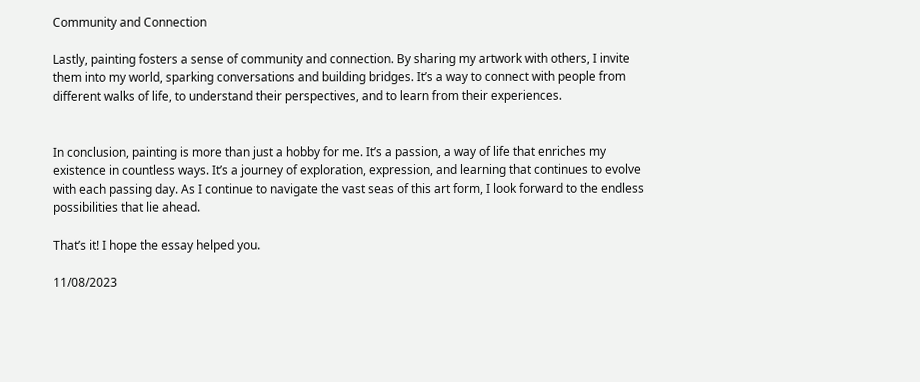Community and Connection

Lastly, painting fosters a sense of community and connection. By sharing my artwork with others, I invite them into my world, sparking conversations and building bridges. It’s a way to connect with people from different walks of life, to understand their perspectives, and to learn from their experiences.


In conclusion, painting is more than just a hobby for me. It’s a passion, a way of life that enriches my existence in countless ways. It’s a journey of exploration, expression, and learning that continues to evolve with each passing day. As I continue to navigate the vast seas of this art form, I look forward to the endless possibilities that lie ahead.

That’s it! I hope the essay helped you.

11/08/2023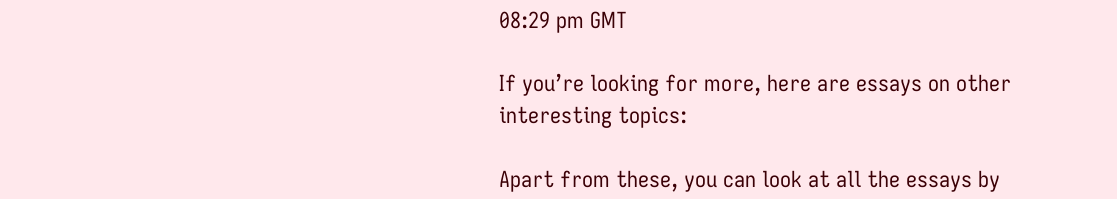08:29 pm GMT

If you’re looking for more, here are essays on other interesting topics:

Apart from these, you can look at all the essays by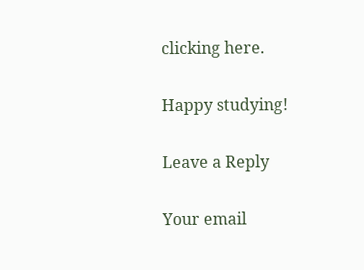clicking here.

Happy studying!

Leave a Reply

Your email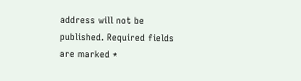address will not be published. Required fields are marked *